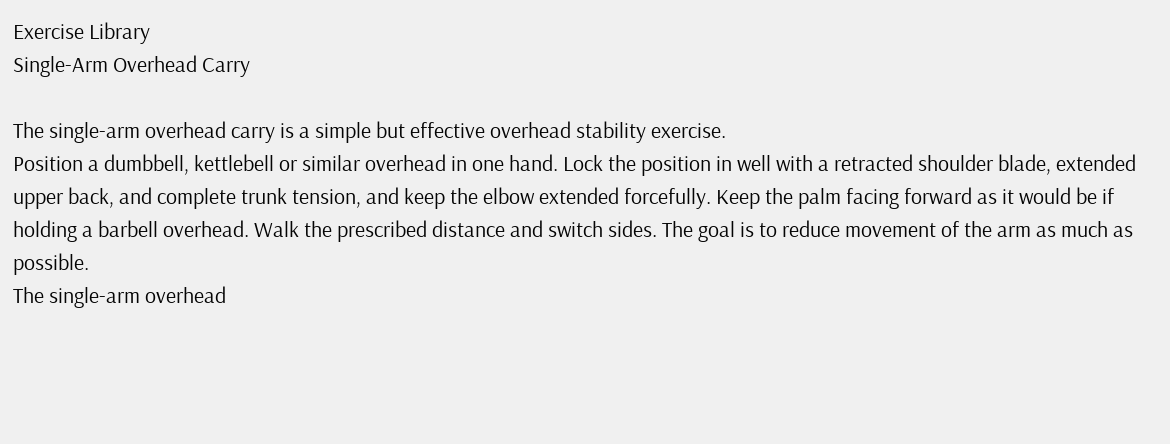Exercise Library
Single-Arm Overhead Carry

The single-arm overhead carry is a simple but effective overhead stability exercise.
Position a dumbbell, kettlebell or similar overhead in one hand. Lock the position in well with a retracted shoulder blade, extended upper back, and complete trunk tension, and keep the elbow extended forcefully. Keep the palm facing forward as it would be if holding a barbell overhead. Walk the prescribed distance and switch sides. The goal is to reduce movement of the arm as much as possible.
The single-arm overhead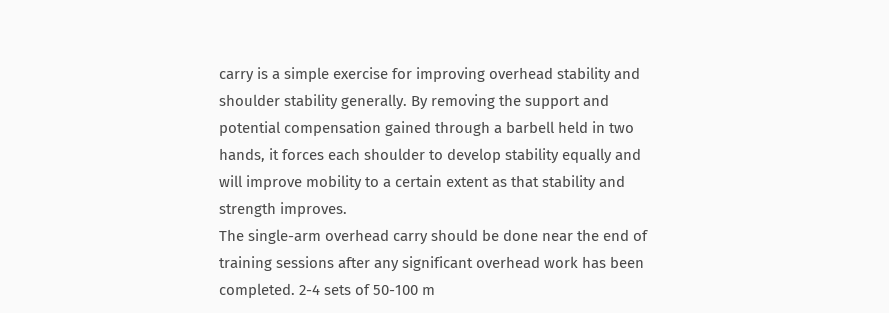carry is a simple exercise for improving overhead stability and shoulder stability generally. By removing the support and potential compensation gained through a barbell held in two hands, it forces each shoulder to develop stability equally and will improve mobility to a certain extent as that stability and strength improves.
The single-arm overhead carry should be done near the end of training sessions after any significant overhead work has been completed. 2-4 sets of 50-100 m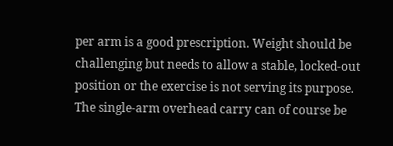per arm is a good prescription. Weight should be challenging but needs to allow a stable, locked-out position or the exercise is not serving its purpose.
The single-arm overhead carry can of course be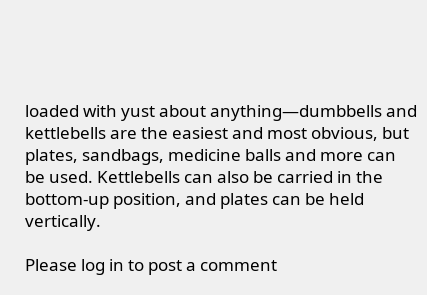loaded with yust about anything—dumbbells and kettlebells are the easiest and most obvious, but plates, sandbags, medicine balls and more can be used. Kettlebells can also be carried in the bottom-up position, and plates can be held vertically.

Please log in to post a comment